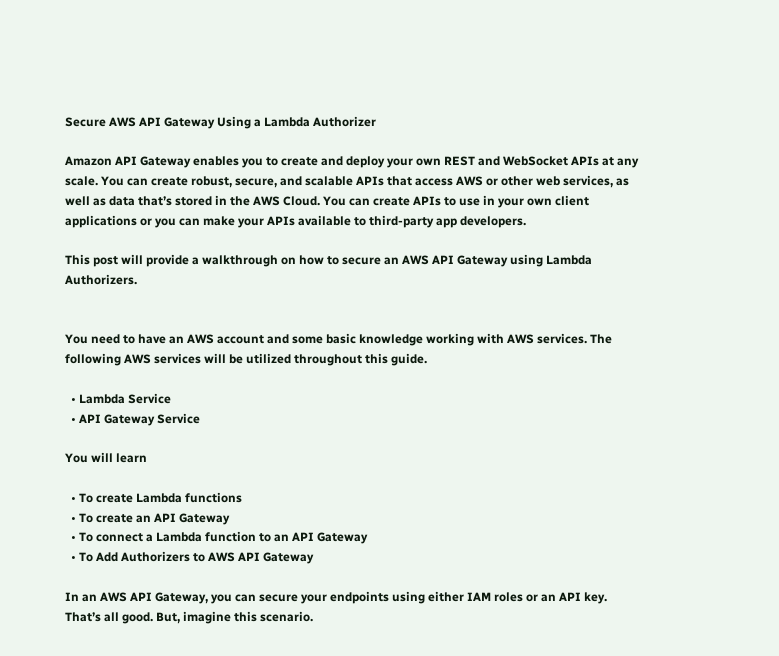Secure AWS API Gateway Using a Lambda Authorizer

Amazon API Gateway enables you to create and deploy your own REST and WebSocket APIs at any scale. You can create robust, secure, and scalable APIs that access AWS or other web services, as well as data that’s stored in the AWS Cloud. You can create APIs to use in your own client applications or you can make your APIs available to third-party app developers.

This post will provide a walkthrough on how to secure an AWS API Gateway using Lambda Authorizers.


You need to have an AWS account and some basic knowledge working with AWS services. The following AWS services will be utilized throughout this guide.

  • Lambda Service
  • API Gateway Service

You will learn

  • To create Lambda functions
  • To create an API Gateway
  • To connect a Lambda function to an API Gateway
  • To Add Authorizers to AWS API Gateway

In an AWS API Gateway, you can secure your endpoints using either IAM roles or an API key. That’s all good. But, imagine this scenario.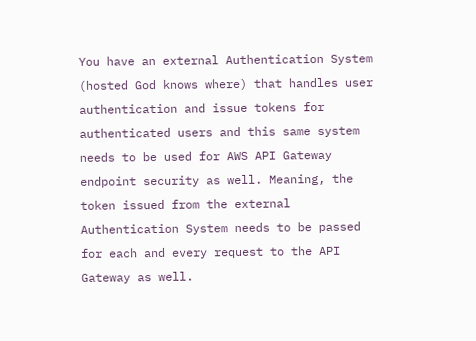You have an external Authentication System (hosted God knows where) that handles user authentication and issue tokens for authenticated users and this same system needs to be used for AWS API Gateway endpoint security as well. Meaning, the token issued from the external Authentication System needs to be passed for each and every request to the API Gateway as well.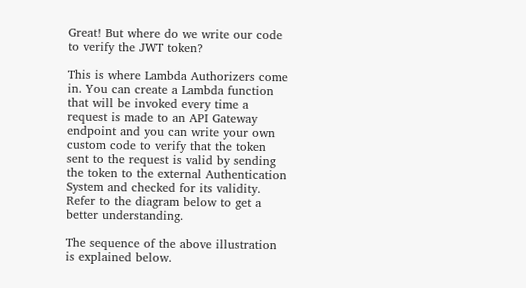Great! But where do we write our code to verify the JWT token?

This is where Lambda Authorizers come in. You can create a Lambda function that will be invoked every time a request is made to an API Gateway endpoint and you can write your own custom code to verify that the token sent to the request is valid by sending the token to the external Authentication System and checked for its validity. Refer to the diagram below to get a better understanding.

The sequence of the above illustration is explained below.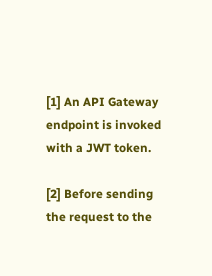[1] An API Gateway endpoint is invoked with a JWT token.

[2] Before sending the request to the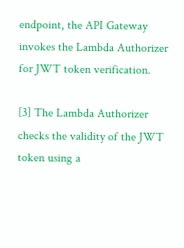endpoint, the API Gateway invokes the Lambda Authorizer for JWT token verification.

[3] The Lambda Authorizer checks the validity of the JWT token using a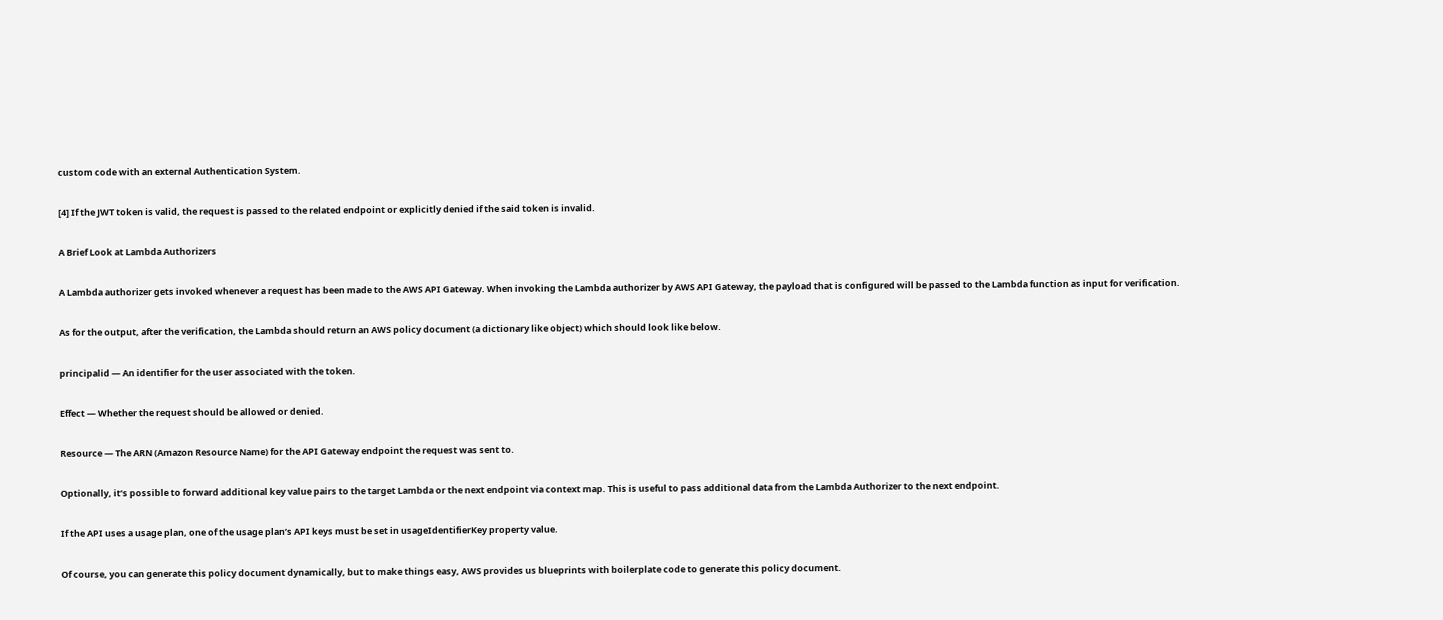custom code with an external Authentication System.

[4] If the JWT token is valid, the request is passed to the related endpoint or explicitly denied if the said token is invalid.

A Brief Look at Lambda Authorizers

A Lambda authorizer gets invoked whenever a request has been made to the AWS API Gateway. When invoking the Lambda authorizer by AWS API Gateway, the payload that is configured will be passed to the Lambda function as input for verification.

As for the output, after the verification, the Lambda should return an AWS policy document (a dictionary like object) which should look like below.

principalid — An identifier for the user associated with the token.

Effect — Whether the request should be allowed or denied.

Resource — The ARN (Amazon Resource Name) for the API Gateway endpoint the request was sent to.

Optionally, it’s possible to forward additional key value pairs to the target Lambda or the next endpoint via context map. This is useful to pass additional data from the Lambda Authorizer to the next endpoint.

If the API uses a usage plan, one of the usage plan’s API keys must be set in usageIdentifierKey property value.

Of course, you can generate this policy document dynamically, but to make things easy, AWS provides us blueprints with boilerplate code to generate this policy document.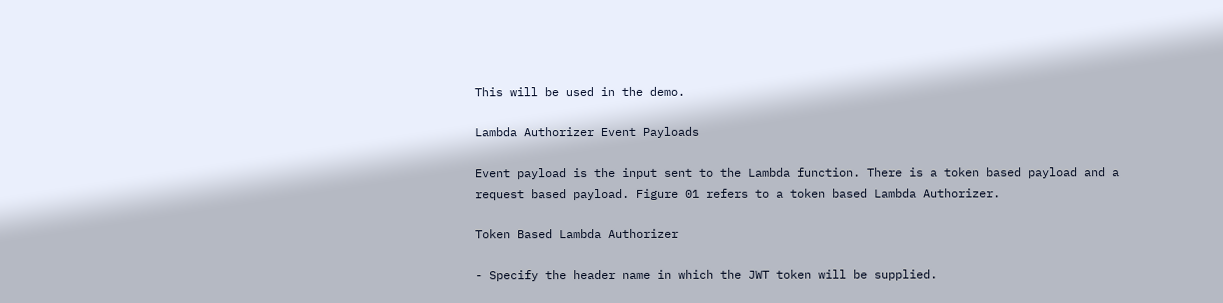This will be used in the demo.

Lambda Authorizer Event Payloads

Event payload is the input sent to the Lambda function. There is a token based payload and a request based payload. Figure 01 refers to a token based Lambda Authorizer.

Token Based Lambda Authorizer

- Specify the header name in which the JWT token will be supplied.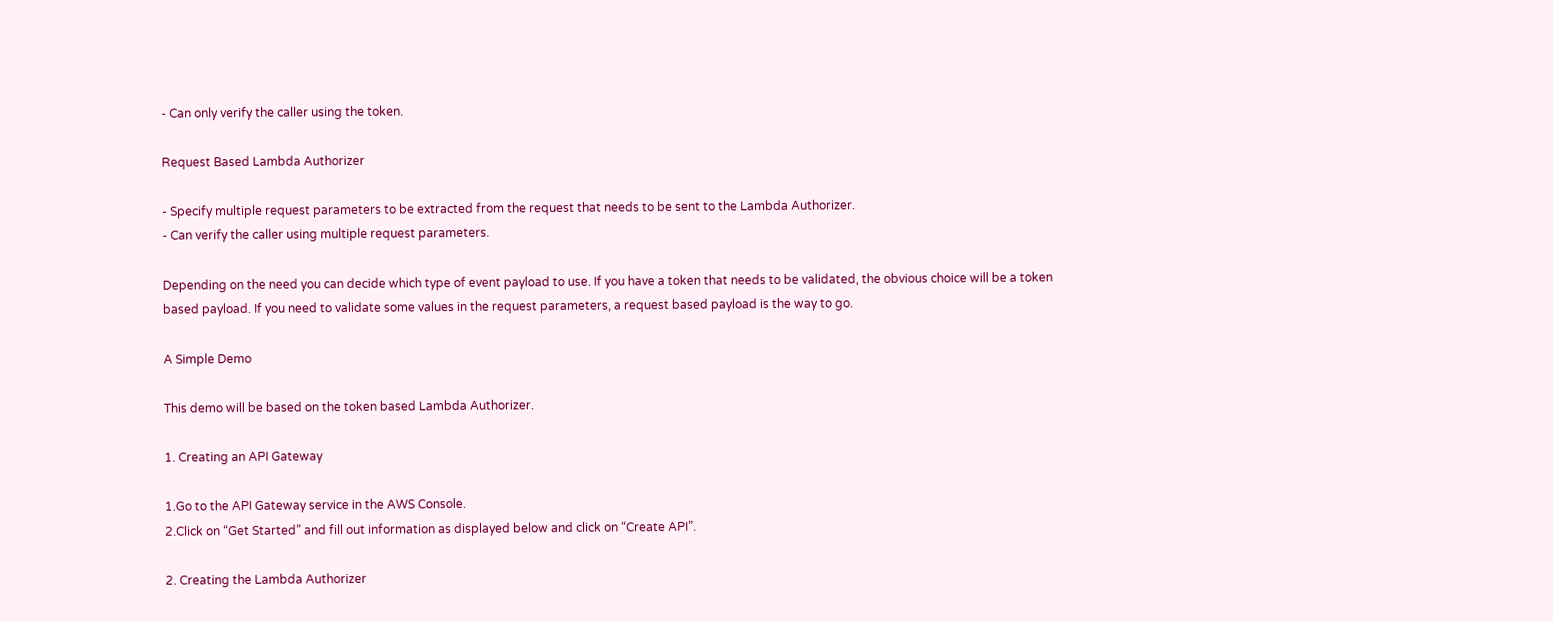- Can only verify the caller using the token.

Request Based Lambda Authorizer

- Specify multiple request parameters to be extracted from the request that needs to be sent to the Lambda Authorizer.
- Can verify the caller using multiple request parameters.

Depending on the need you can decide which type of event payload to use. If you have a token that needs to be validated, the obvious choice will be a token based payload. If you need to validate some values in the request parameters, a request based payload is the way to go.

A Simple Demo

This demo will be based on the token based Lambda Authorizer.

1. Creating an API Gateway

1.Go to the API Gateway service in the AWS Console.
2.Click on “Get Started” and fill out information as displayed below and click on “Create API”.

2. Creating the Lambda Authorizer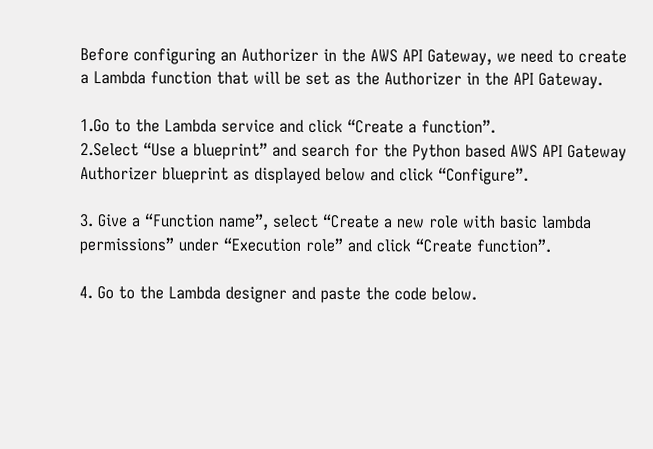Before configuring an Authorizer in the AWS API Gateway, we need to create a Lambda function that will be set as the Authorizer in the API Gateway.

1.Go to the Lambda service and click “Create a function”.
2.Select “Use a blueprint” and search for the Python based AWS API Gateway Authorizer blueprint as displayed below and click “Configure”.

3. Give a “Function name”, select “Create a new role with basic lambda permissions” under “Execution role” and click “Create function”.

4. Go to the Lambda designer and paste the code below.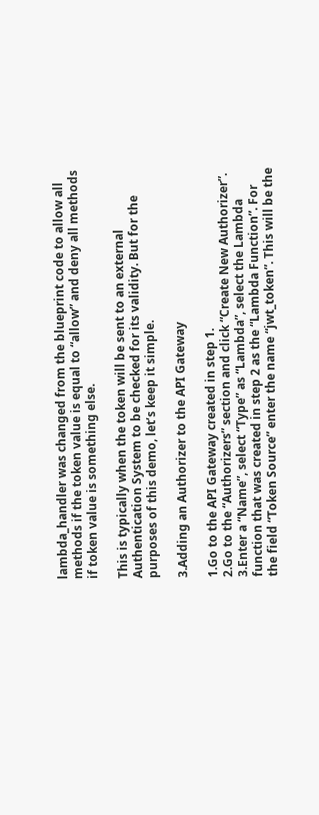lambda_handler was changed from the blueprint code to allow all methods if the token value is equal to “allow” and deny all methods if token value is something else.

This is typically when the token will be sent to an external Authentication System to be checked for its validity. But for the purposes of this demo, let’s keep it simple.

3.Adding an Authorizer to the API Gateway

1.Go to the API Gateway created in step 1.
2.Go to the “Authorizers” section and click “Create New Authorizer”.
3.Enter a “Name”, select “Type” as “Lambda”, select the Lambda function that was created in step 2 as the “Lambda Function”. For the field “Token Source” enter the name “jwt_token”. This will be the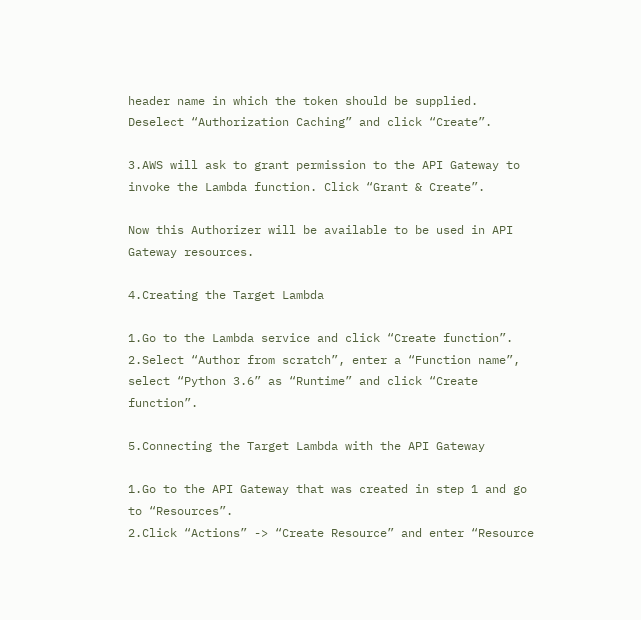header name in which the token should be supplied. Deselect “Authorization Caching” and click “Create”.

3.AWS will ask to grant permission to the API Gateway to invoke the Lambda function. Click “Grant & Create”.

Now this Authorizer will be available to be used in API Gateway resources.

4.Creating the Target Lambda

1.Go to the Lambda service and click “Create function”.
2.Select “Author from scratch”, enter a “Function name”, select “Python 3.6” as “Runtime” and click “Create function”.

5.Connecting the Target Lambda with the API Gateway

1.Go to the API Gateway that was created in step 1 and go to “Resources”.
2.Click “Actions” -> “Create Resource” and enter “Resource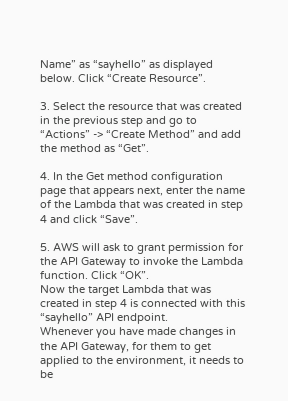Name” as “sayhello” as displayed below. Click “Create Resource”.

3. Select the resource that was created in the previous step and go to “Actions” -> “Create Method” and add the method as “Get”.

4. In the Get method configuration page that appears next, enter the name of the Lambda that was created in step 4 and click “Save”.

5. AWS will ask to grant permission for the API Gateway to invoke the Lambda function. Click “OK”.
Now the target Lambda that was created in step 4 is connected with this “sayhello” API endpoint.
Whenever you have made changes in the API Gateway, for them to get applied to the environment, it needs to be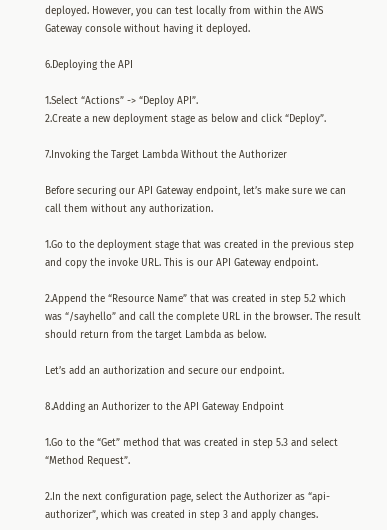deployed. However, you can test locally from within the AWS Gateway console without having it deployed.

6.Deploying the API

1.Select “Actions” -> “Deploy API”.
2.Create a new deployment stage as below and click “Deploy”.

7.Invoking the Target Lambda Without the Authorizer

Before securing our API Gateway endpoint, let’s make sure we can call them without any authorization.

1.Go to the deployment stage that was created in the previous step and copy the invoke URL. This is our API Gateway endpoint.

2.Append the “Resource Name” that was created in step 5.2 which was “/sayhello” and call the complete URL in the browser. The result should return from the target Lambda as below.

Let’s add an authorization and secure our endpoint.

8.Adding an Authorizer to the API Gateway Endpoint

1.Go to the “Get” method that was created in step 5.3 and select “Method Request”.

2.In the next configuration page, select the Authorizer as “api-authorizer”, which was created in step 3 and apply changes.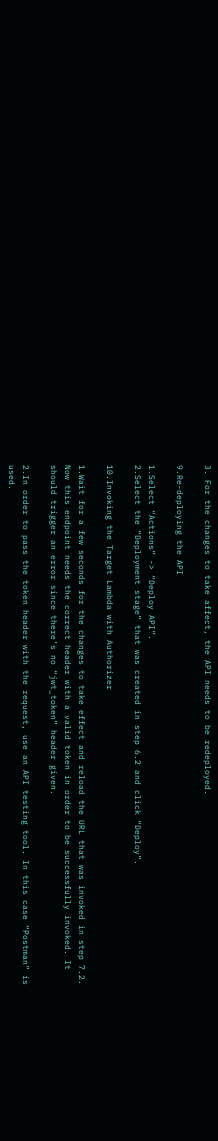3. For the changes to take affect, the API needs to be redeployed.

9.Re-deploying the API

1.Select “Actions” -> “Deploy API”.
2.Select the “Deployment stage” that was created in step 6.2 and click “Deploy”.

10.Invoking the Target Lambda with Authorizer

1.Wait for a few seconds for the changes to take effect and reload the URL that was invoked in step 7.2. Now this endpoint needs the correct header with a valid token in order to be successfully invoked. It should trigger an error since there’s no “jwt_token” header given.

2.In order to pass the token header with the request, use an API testing tool. In this case “Postman” is used.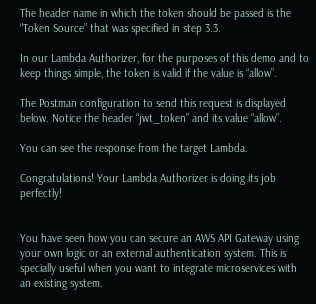The header name in which the token should be passed is the “Token Source” that was specified in step 3.3.

In our Lambda Authorizer, for the purposes of this demo and to keep things simple, the token is valid if the value is “allow”.

The Postman configuration to send this request is displayed below. Notice the header “jwt_token” and its value “allow”.

You can see the response from the target Lambda.

Congratulations! Your Lambda Authorizer is doing its job perfectly!


You have seen how you can secure an AWS API Gateway using your own logic or an external authentication system. This is specially useful when you want to integrate microservices with an existing system.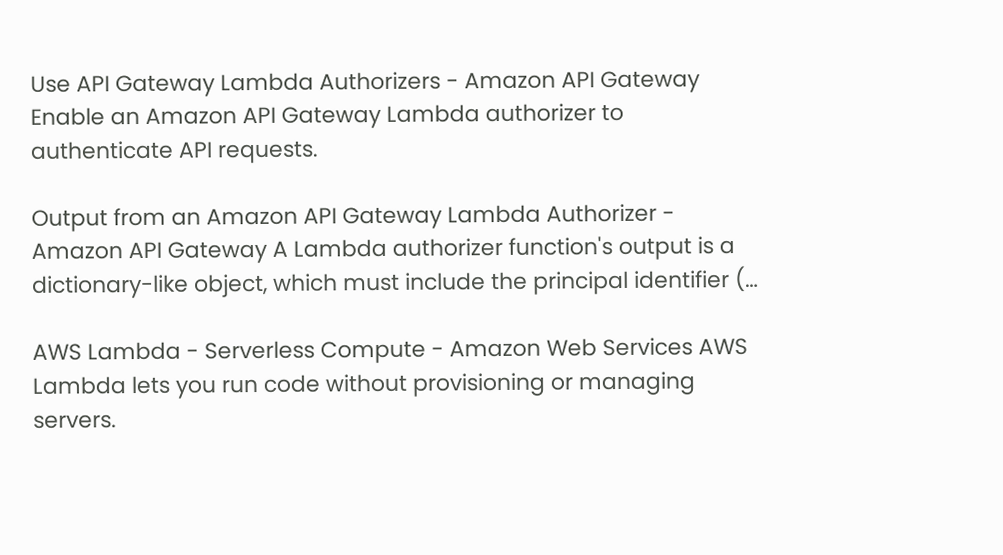Use API Gateway Lambda Authorizers - Amazon API Gateway Enable an Amazon API Gateway Lambda authorizer to authenticate API requests.

Output from an Amazon API Gateway Lambda Authorizer - Amazon API Gateway A Lambda authorizer function's output is a dictionary-like object, which must include the principal identifier (…

AWS Lambda - Serverless Compute - Amazon Web Services AWS Lambda lets you run code without provisioning or managing servers.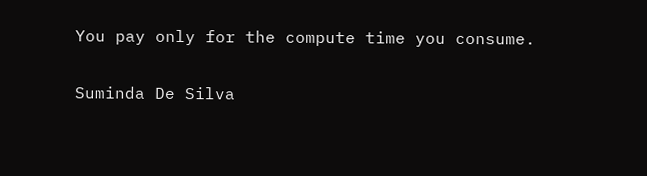You pay only for the compute time you consume.

Suminda De Silva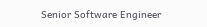Senior Software Engineer